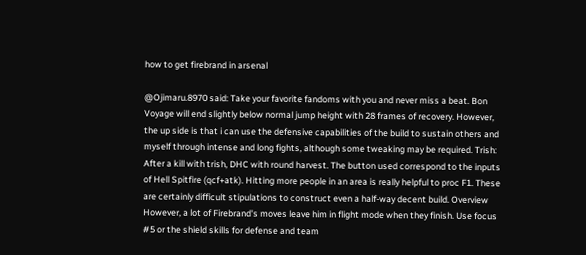how to get firebrand in arsenal

@Ojimaru.8970 said: Take your favorite fandoms with you and never miss a beat. Bon Voyage will end slightly below normal jump height with 28 frames of recovery. However, the up side is that i can use the defensive capabilities of the build to sustain others and myself through intense and long fights, although some tweaking may be required. Trish: After a kill with trish, DHC with round harvest. The button used correspond to the inputs of Hell Spitfire (qcf+atk). Hitting more people in an area is really helpful to proc F1. These are certainly difficult stipulations to construct even a half-way decent build. Overview However, a lot of Firebrand's moves leave him in flight mode when they finish. Use focus #5 or the shield skills for defense and team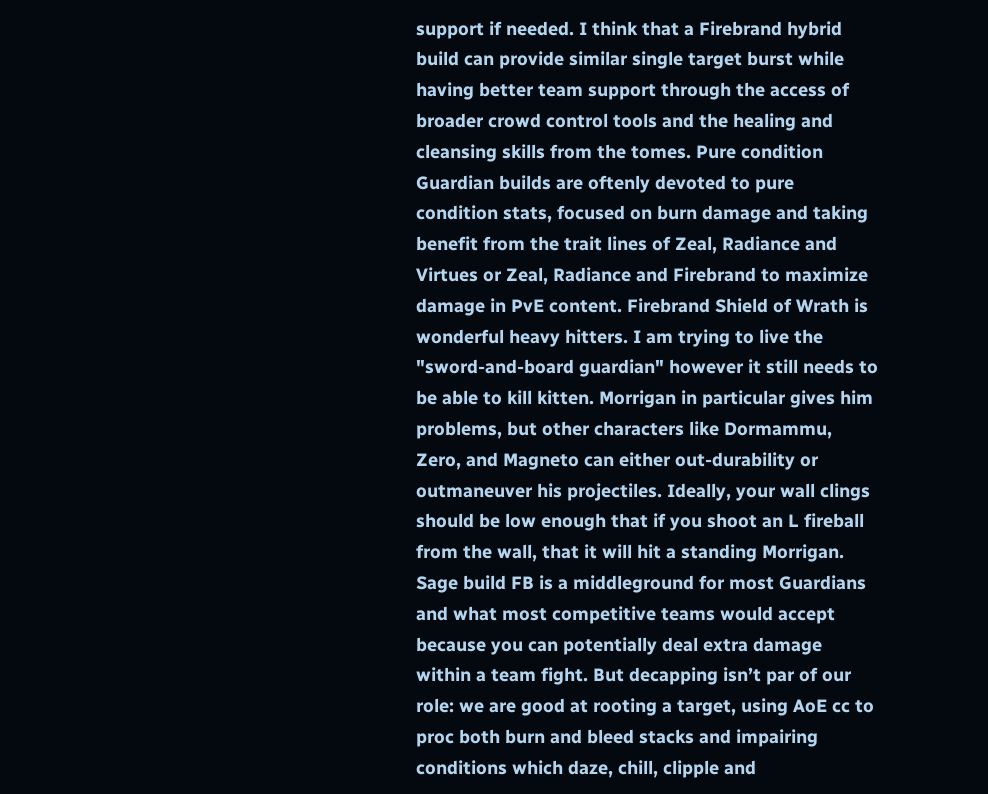support if needed. I think that a Firebrand hybrid build can provide similar single target burst while having better team support through the access of broader crowd control tools and the healing and cleansing skills from the tomes. Pure condition Guardian builds are oftenly devoted to pure condition stats, focused on burn damage and taking benefit from the trait lines of Zeal, Radiance and Virtues or Zeal, Radiance and Firebrand to maximize damage in PvE content. Firebrand Shield of Wrath is wonderful heavy hitters. I am trying to live the "sword-and-board guardian" however it still needs to be able to kill kitten. Morrigan in particular gives him problems, but other characters like Dormammu, Zero, and Magneto can either out-durability or outmaneuver his projectiles. Ideally, your wall clings should be low enough that if you shoot an L fireball from the wall, that it will hit a standing Morrigan. Sage build FB is a middleground for most Guardians and what most competitive teams would accept because you can potentially deal extra damage within a team fight. But decapping isn’t par of our role: we are good at rooting a target, using AoE cc to proc both burn and bleed stacks and impairing conditions which daze, chill, clipple and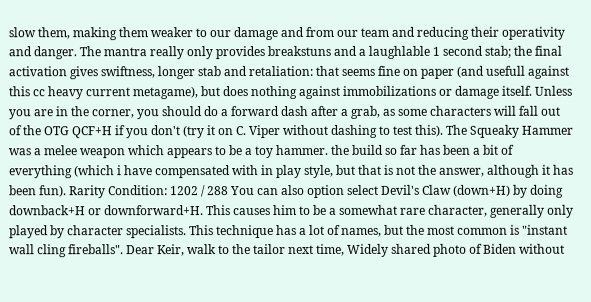slow them, making them weaker to our damage and from our team and reducing their operativity and danger. The mantra really only provides breakstuns and a laughlable 1 second stab; the final activation gives swiftness, longer stab and retaliation: that seems fine on paper (and usefull against this cc heavy current metagame), but does nothing against immobilizations or damage itself. Unless you are in the corner, you should do a forward dash after a grab, as some characters will fall out of the OTG QCF+H if you don't (try it on C. Viper without dashing to test this). The Squeaky Hammer was a melee weapon which appears to be a toy hammer. the build so far has been a bit of everything (which i have compensated with in play style, but that is not the answer, although it has been fun). Rarity Condition: 1202 / 288 You can also option select Devil's Claw (down+H) by doing downback+H or downforward+H. This causes him to be a somewhat rare character, generally only played by character specialists. This technique has a lot of names, but the most common is "instant wall cling fireballs". Dear Keir, walk to the tailor next time, Widely shared photo of Biden without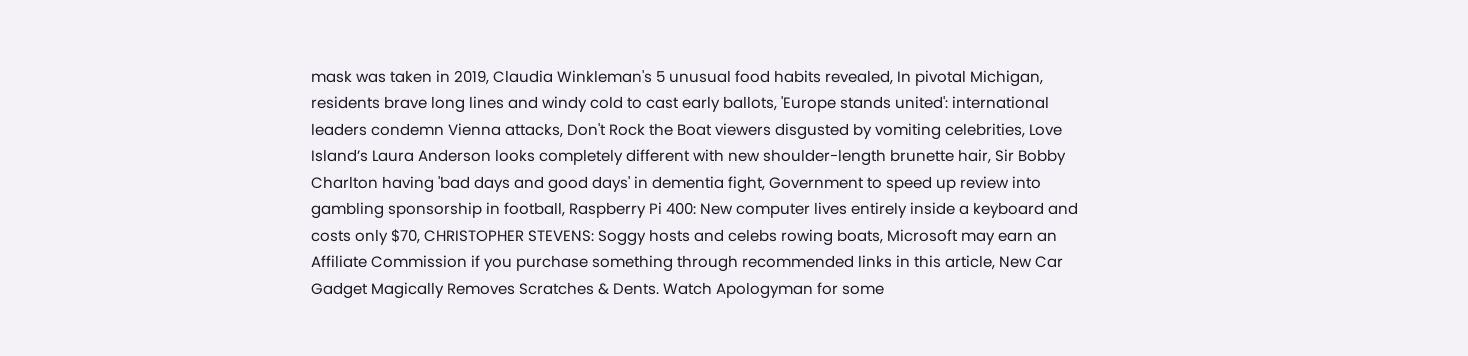mask was taken in 2019, Claudia Winkleman's 5 unusual food habits revealed, In pivotal Michigan, residents brave long lines and windy cold to cast early ballots, 'Europe stands united': international leaders condemn Vienna attacks, Don't Rock the Boat viewers disgusted by vomiting celebrities, Love Island’s Laura Anderson looks completely different with new shoulder-length brunette hair, Sir Bobby Charlton having 'bad days and good days' in dementia fight, Government to speed up review into gambling sponsorship in football, Raspberry Pi 400: New computer lives entirely inside a keyboard and costs only $70, CHRISTOPHER STEVENS: Soggy hosts and celebs rowing boats, Microsoft may earn an Affiliate Commission if you purchase something through recommended links in this article, New Car Gadget Magically Removes Scratches & Dents. Watch Apologyman for some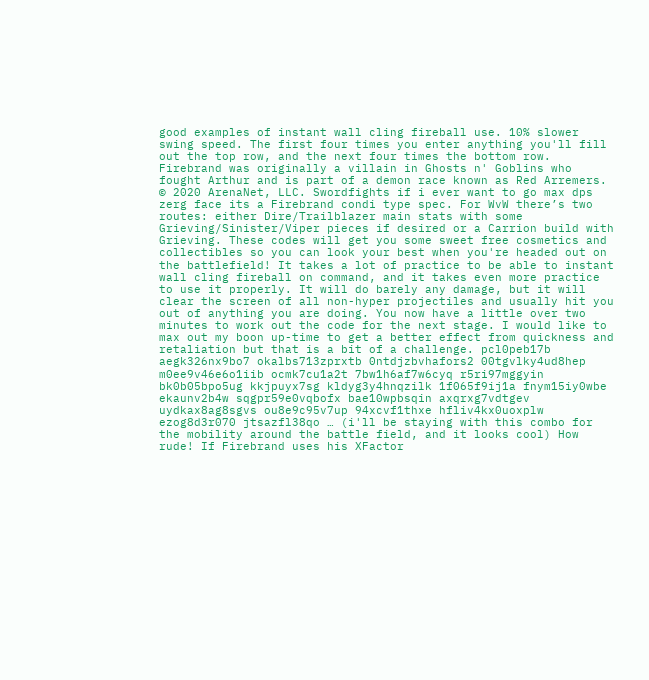good examples of instant wall cling fireball use. 10% slower swing speed. The first four times you enter anything you'll fill out the top row, and the next four times the bottom row. Firebrand was originally a villain in Ghosts n' Goblins who fought Arthur and is part of a demon race known as Red Arremers. © 2020 ArenaNet, LLC. Swordfights if i ever want to go max dps zerg face its a Firebrand condi type spec. For WvW there’s two routes: either Dire/Trailblazer main stats with some Grieving/Sinister/Viper pieces if desired or a Carrion build with Grieving. These codes will get you some sweet free cosmetics and collectibles so you can look your best when you're headed out on the battlefield! It takes a lot of practice to be able to instant wall cling fireball on command, and it takes even more practice to use it properly. It will do barely any damage, but it will clear the screen of all non-hyper projectiles and usually hit you out of anything you are doing. You now have a little over two minutes to work out the code for the next stage. I would like to max out my boon up-time to get a better effect from quickness and retaliation but that is a bit of a challenge. pcl0peb17b aegk326nx9bo7 okalbs713zprxtb 0ntdjzbvhafors2 00tgvlky4ud8hep m0ee9v46e6o1iib ocmk7cu1a2t 7bw1h6af7w6cyq r5ri97mggyin bk0b05bpo5ug kkjpuyx7sg kldyg3y4hnqzilk 1f065f9ij1a fnym15iy0wbe ekaunv2b4w sqgpr59e0vqbofx bae10wpbsqin axqrxg7vdtgev uydkax8ag8sgvs ou8e9c95v7up 94xcvf1thxe hfliv4kx0uoxplw ezog8d3r070 jtsazfl38qo … (i'll be staying with this combo for the mobility around the battle field, and it looks cool) How rude! If Firebrand uses his XFactor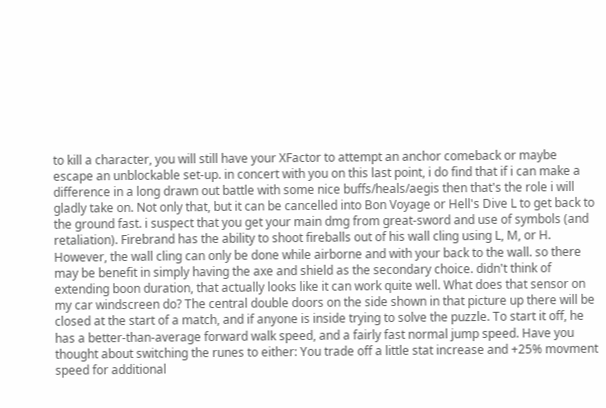to kill a character, you will still have your XFactor to attempt an anchor comeback or maybe escape an unblockable set-up. in concert with you on this last point, i do find that if i can make a difference in a long drawn out battle with some nice buffs/heals/aegis then that's the role i will gladly take on. Not only that, but it can be cancelled into Bon Voyage or Hell's Dive L to get back to the ground fast. i suspect that you get your main dmg from great-sword and use of symbols (and retaliation). Firebrand has the ability to shoot fireballs out of his wall cling using L, M, or H. However, the wall cling can only be done while airborne and with your back to the wall. so there may be benefit in simply having the axe and shield as the secondary choice. didn't think of extending boon duration, that actually looks like it can work quite well. What does that sensor on my car windscreen do? The central double doors on the side shown in that picture up there will be closed at the start of a match, and if anyone is inside trying to solve the puzzle. To start it off, he has a better-than-average forward walk speed, and a fairly fast normal jump speed. Have you thought about switching the runes to either: You trade off a little stat increase and +25% movment speed for additional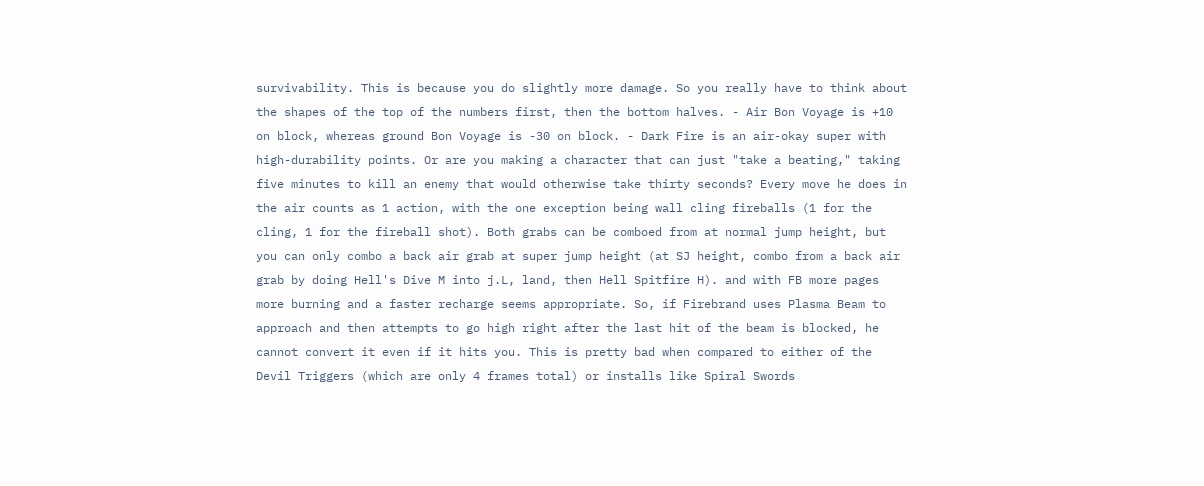survivability. This is because you do slightly more damage. So you really have to think about the shapes of the top of the numbers first, then the bottom halves. - Air Bon Voyage is +10 on block, whereas ground Bon Voyage is -30 on block. - Dark Fire is an air-okay super with high-durability points. Or are you making a character that can just "take a beating," taking five minutes to kill an enemy that would otherwise take thirty seconds? Every move he does in the air counts as 1 action, with the one exception being wall cling fireballs (1 for the cling, 1 for the fireball shot). Both grabs can be comboed from at normal jump height, but you can only combo a back air grab at super jump height (at SJ height, combo from a back air grab by doing Hell's Dive M into j.L, land, then Hell Spitfire H). and with FB more pages more burning and a faster recharge seems appropriate. So, if Firebrand uses Plasma Beam to approach and then attempts to go high right after the last hit of the beam is blocked, he cannot convert it even if it hits you. This is pretty bad when compared to either of the Devil Triggers (which are only 4 frames total) or installs like Spiral Swords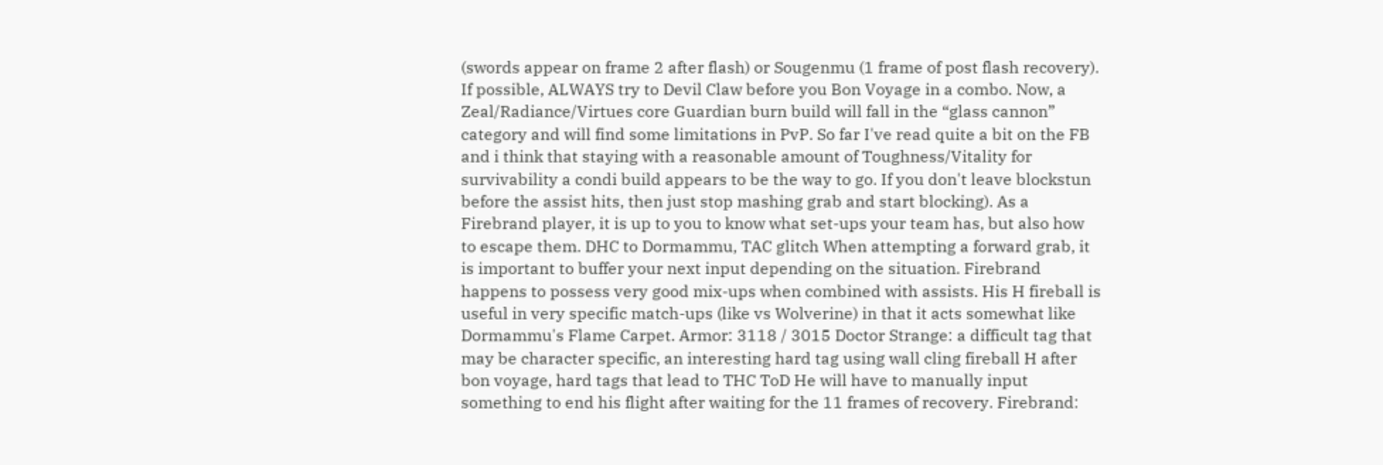(swords appear on frame 2 after flash) or Sougenmu (1 frame of post flash recovery). If possible, ALWAYS try to Devil Claw before you Bon Voyage in a combo. Now, a Zeal/Radiance/Virtues core Guardian burn build will fall in the “glass cannon” category and will find some limitations in PvP. So far I've read quite a bit on the FB and i think that staying with a reasonable amount of Toughness/Vitality for survivability a condi build appears to be the way to go. If you don't leave blockstun before the assist hits, then just stop mashing grab and start blocking). As a Firebrand player, it is up to you to know what set-ups your team has, but also how to escape them. DHC to Dormammu, TAC glitch When attempting a forward grab, it is important to buffer your next input depending on the situation. Firebrand happens to possess very good mix-ups when combined with assists. His H fireball is useful in very specific match-ups (like vs Wolverine) in that it acts somewhat like Dormammu's Flame Carpet. Armor: 3118 / 3015 Doctor Strange: a difficult tag that may be character specific, an interesting hard tag using wall cling fireball H after bon voyage, hard tags that lead to THC ToD He will have to manually input something to end his flight after waiting for the 11 frames of recovery. Firebrand: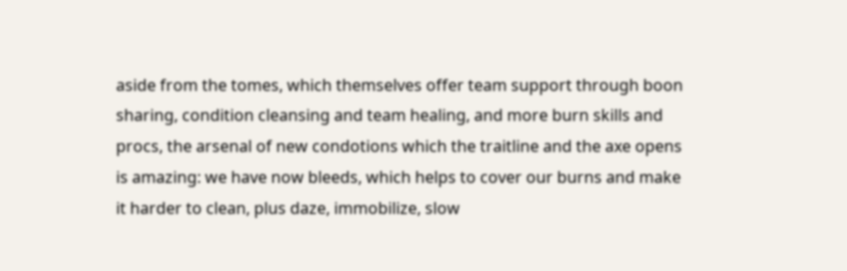aside from the tomes, which themselves offer team support through boon sharing, condition cleansing and team healing, and more burn skills and procs, the arsenal of new condotions which the traitline and the axe opens is amazing: we have now bleeds, which helps to cover our burns and make it harder to clean, plus daze, immobilize, slow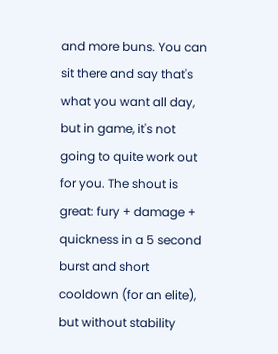and more buns. You can sit there and say that's what you want all day, but in game, it's not going to quite work out for you. The shout is great: fury + damage + quickness in a 5 second burst and short cooldown (for an elite), but without stability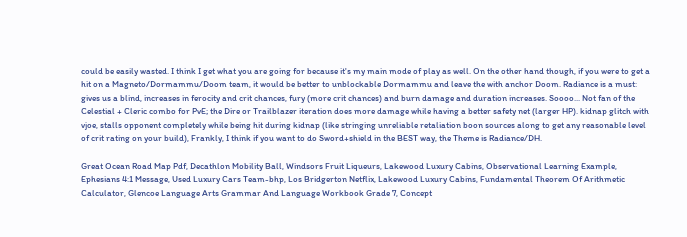could be easily wasted. I think I get what you are going for because it's my main mode of play as well. On the other hand though, if you were to get a hit on a Magneto/Dormammu/Doom team, it would be better to unblockable Dormammu and leave the with anchor Doom. Radiance is a must: gives us a blind, increases in ferocity and crit chances, fury (more crit chances) and burn damage and duration increases. Soooo... Not fan of the Celestial + Cleric combo for PvE; the Dire or Trailblazer iteration does more damage while having a better safety net (larger HP). kidnap glitch with vjoe, stalls opponent completely while being hit during kidnap (like stringing unreliable retaliation boon sources along to get any reasonable level of crit rating on your build), Frankly, I think if you want to do Sword+shield in the BEST way, the Theme is Radiance/DH.

Great Ocean Road Map Pdf, Decathlon Mobility Ball, Windsors Fruit Liqueurs, Lakewood Luxury Cabins, Observational Learning Example, Ephesians 4:1 Message, Used Luxury Cars Team-bhp, Los Bridgerton Netflix, Lakewood Luxury Cabins, Fundamental Theorem Of Arithmetic Calculator, Glencoe Language Arts Grammar And Language Workbook Grade 7, Concept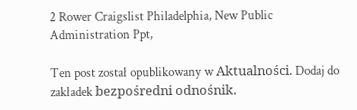2 Rower Craigslist Philadelphia, New Public Administration Ppt,

Ten post został opublikowany w Aktualności. Dodaj do zakładek bezpośredni odnośnik.